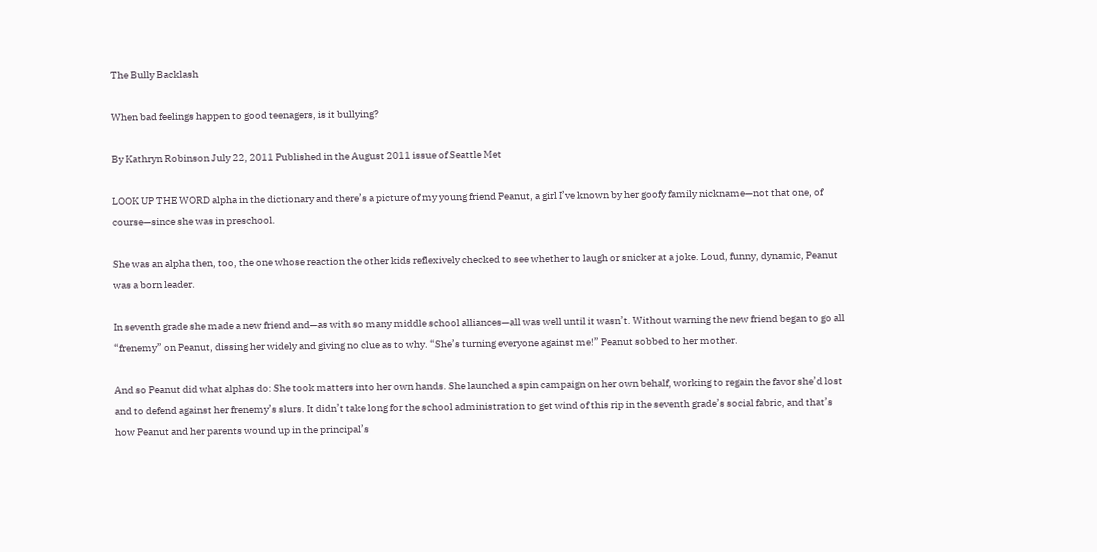The Bully Backlash

When bad feelings happen to good teenagers, is it bullying?

By Kathryn Robinson July 22, 2011 Published in the August 2011 issue of Seattle Met

LOOK UP THE WORD alpha in the dictionary and there’s a picture of my young friend Peanut, a girl I’ve known by her goofy family nickname—not that one, of course—since she was in preschool.

She was an alpha then, too, the one whose reaction the other kids reflexively checked to see whether to laugh or snicker at a joke. Loud, funny, dynamic, Peanut was a born leader.

In seventh grade she made a new friend and—as with so many middle school alliances—all was well until it wasn’t. Without warning the new friend began to go all “frenemy” on Peanut, dissing her widely and giving no clue as to why. “She’s turning everyone against me!” Peanut sobbed to her mother.

And so Peanut did what alphas do: She took matters into her own hands. She launched a spin campaign on her own behalf, working to regain the favor she’d lost and to defend against her frenemy’s slurs. It didn’t take long for the school administration to get wind of this rip in the seventh grade’s social fabric, and that’s how Peanut and her parents wound up in the principal’s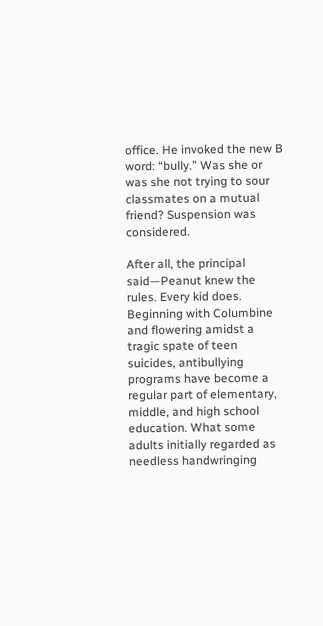office. He invoked the new B word: “bully.” Was she or was she not trying to sour classmates on a mutual friend? Suspension was considered.

After all, the principal said—Peanut knew the rules. Every kid does. Beginning with Columbine and flowering amidst a tragic spate of teen suicides, antibullying programs have become a regular part of elementary, middle, and high school education. What some adults initially regarded as needless handwringing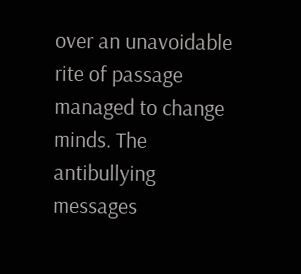over an unavoidable rite of passage managed to change minds. The antibullying messages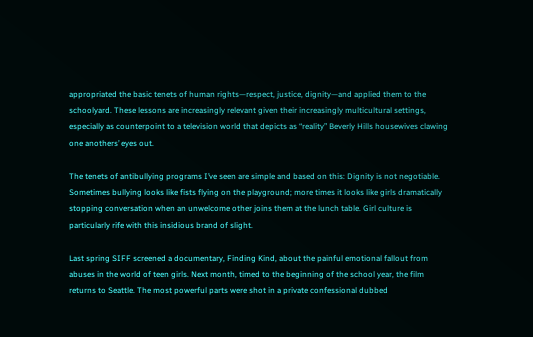appropriated the basic tenets of human rights—respect, justice, dignity—and applied them to the schoolyard. These lessons are increasingly relevant given their increasingly multicultural settings, especially as counterpoint to a television world that depicts as “reality” Beverly Hills housewives clawing one anothers’ eyes out.

The tenets of antibullying programs I’ve seen are simple and based on this: Dignity is not negotiable. Sometimes bullying looks like fists flying on the playground; more times it looks like girls dramatically stopping conversation when an unwelcome other joins them at the lunch table. Girl culture is particularly rife with this insidious brand of slight.

Last spring SIFF screened a documentary, Finding Kind, about the painful emotional fallout from abuses in the world of teen girls. Next month, timed to the beginning of the school year, the film returns to Seattle. The most powerful parts were shot in a private confessional dubbed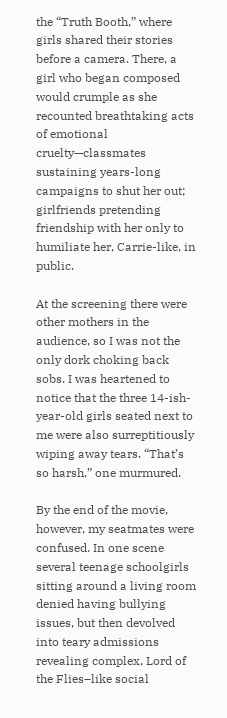the “Truth Booth,” where girls shared their stories before a camera. There, a girl who began composed would crumple as she recounted breathtaking acts of emotional cruelty—classmates sustaining years-long campaigns to shut her out; girlfriends pretending friendship with her only to humiliate her, Carrie-like, in public.

At the screening there were other mothers in the audience, so I was not the only dork choking back sobs. I was heartened to notice that the three 14-ish-year-old girls seated next to me were also surreptitiously wiping away tears. “That’s so harsh,” one murmured.

By the end of the movie, however, my seatmates were confused. In one scene several teenage schoolgirls sitting around a living room denied having bullying issues, but then devolved into teary admissions revealing complex, Lord of the Flies–like social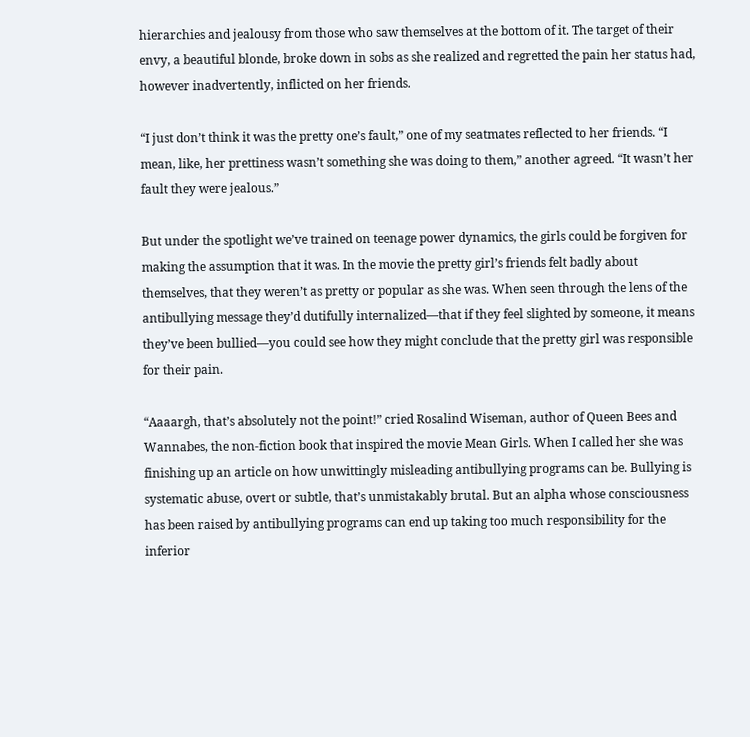hierarchies and jealousy from those who saw themselves at the bottom of it. The target of their envy, a beautiful blonde, broke down in sobs as she realized and regretted the pain her status had, however inadvertently, inflicted on her friends.

“I just don’t think it was the pretty one’s fault,” one of my seatmates reflected to her friends. “I mean, like, her prettiness wasn’t something she was doing to them,” another agreed. “It wasn’t her fault they were jealous.”

But under the spotlight we’ve trained on teenage power dynamics, the girls could be forgiven for making the assumption that it was. In the movie the pretty girl’s friends felt badly about themselves, that they weren’t as pretty or popular as she was. When seen through the lens of the antibullying message they’d dutifully internalized—that if they feel slighted by someone, it means they’ve been bullied—you could see how they might conclude that the pretty girl was responsible for their pain.

“Aaaargh, that’s absolutely not the point!” cried Rosalind Wiseman, author of Queen Bees and Wannabes, the non-fiction book that inspired the movie Mean Girls. When I called her she was finishing up an article on how unwittingly misleading antibullying programs can be. Bullying is systematic abuse, overt or subtle, that’s unmistakably brutal. But an alpha whose consciousness has been raised by antibullying programs can end up taking too much responsibility for the inferior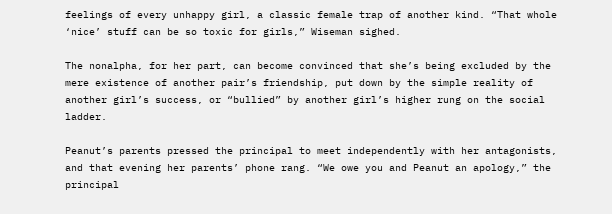feelings of every unhappy girl, a classic female trap of another kind. “That whole ‘nice’ stuff can be so toxic for girls,” Wiseman sighed.

The nonalpha, for her part, can become convinced that she’s being excluded by the mere existence of another pair’s friendship, put down by the simple reality of another girl’s success, or “bullied” by another girl’s higher rung on the social ladder.

Peanut’s parents pressed the principal to meet independently with her antagonists, and that evening her parents’ phone rang. “We owe you and Peanut an apology,” the principal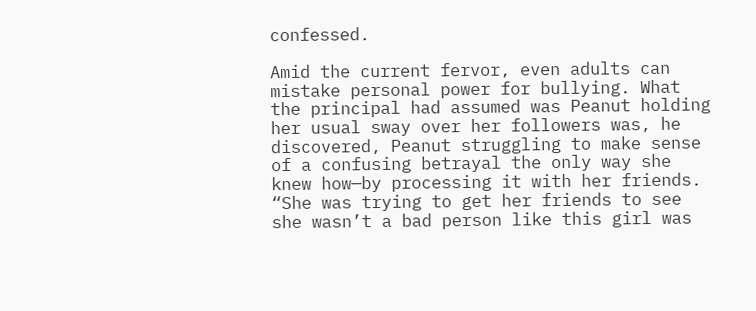confessed.

Amid the current fervor, even adults can mistake personal power for bullying. What the principal had assumed was Peanut holding her usual sway over her followers was, he discovered, Peanut struggling to make sense of a confusing betrayal the only way she knew how—by processing it with her friends. “She was trying to get her friends to see she wasn’t a bad person like this girl was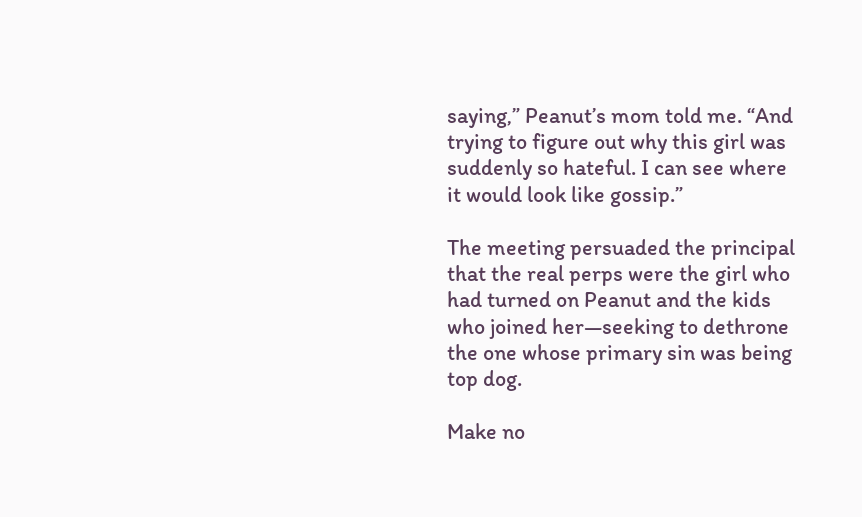saying,” Peanut’s mom told me. “And trying to figure out why this girl was suddenly so hateful. I can see where it would look like gossip.”

The meeting persuaded the principal that the real perps were the girl who had turned on Peanut and the kids who joined her—seeking to dethrone the one whose primary sin was being top dog.

Make no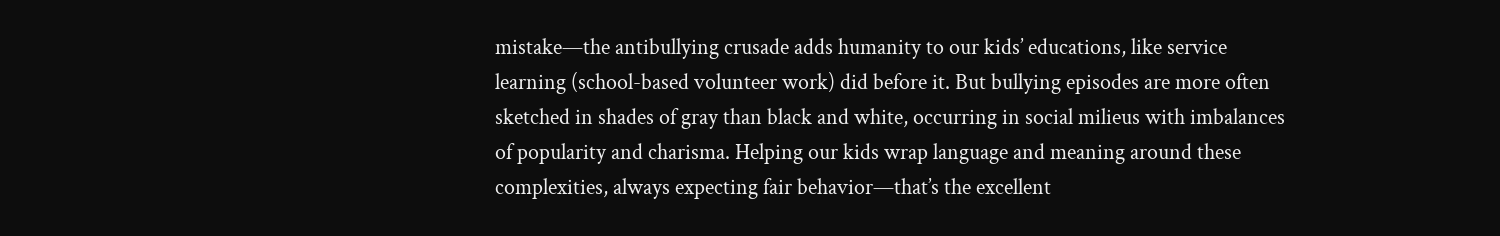mistake—the antibullying crusade adds humanity to our kids’ educations, like service learning (school-based volunteer work) did before it. But bullying episodes are more often sketched in shades of gray than black and white, occurring in social milieus with imbalances of popularity and charisma. Helping our kids wrap language and meaning around these complexities, always expecting fair behavior—that’s the excellent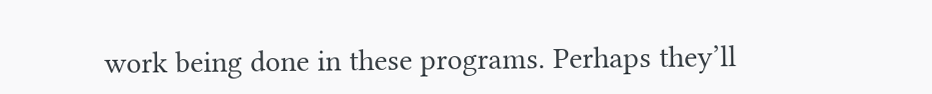work being done in these programs. Perhaps they’ll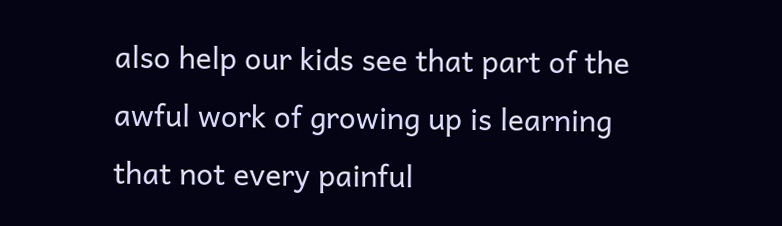also help our kids see that part of the awful work of growing up is learning that not every painful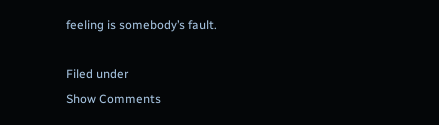feeling is somebody’s fault.

Filed under
Show Comments